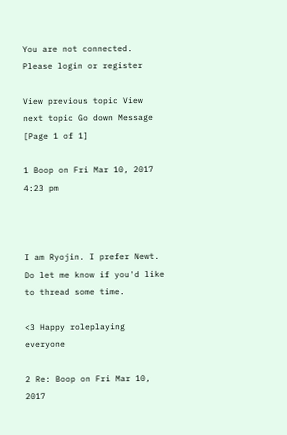You are not connected. Please login or register

View previous topic View next topic Go down Message [Page 1 of 1]

1 Boop on Fri Mar 10, 2017 4:23 pm



I am Ryojin. I prefer Newt. Do let me know if you'd like to thread some time.

<3 Happy roleplaying everyone

2 Re: Boop on Fri Mar 10, 2017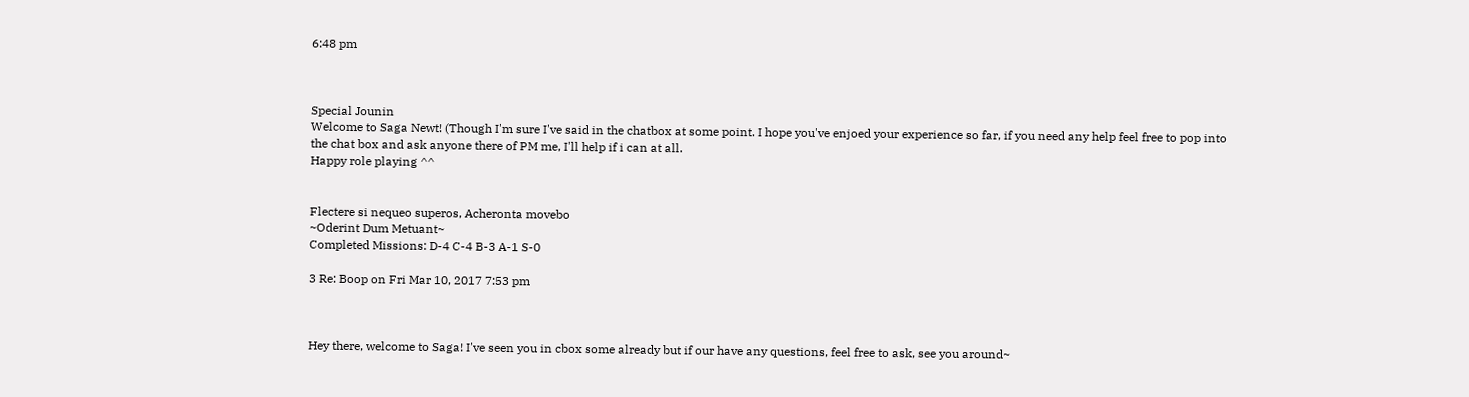6:48 pm



Special Jounin
Welcome to Saga Newt! (Though I'm sure I've said in the chatbox at some point. I hope you've enjoed your experience so far, if you need any help feel free to pop into the chat box and ask anyone there of PM me, I'll help if i can at all.
Happy role playing ^^


Flectere si nequeo superos, Acheronta movebo
~Oderint Dum Metuant~
Completed Missions: D-4 C-4 B-3 A-1 S-0

3 Re: Boop on Fri Mar 10, 2017 7:53 pm



Hey there, welcome to Saga! I've seen you in cbox some already but if our have any questions, feel free to ask, see you around~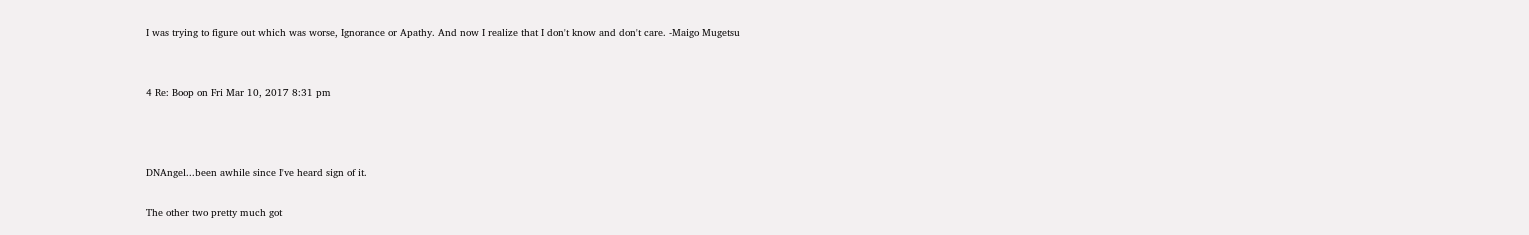I was trying to figure out which was worse, Ignorance or Apathy. And now I realize that I don't know and don't care. -Maigo Mugetsu


4 Re: Boop on Fri Mar 10, 2017 8:31 pm



DNAngel...been awhile since I've heard sign of it.

The other two pretty much got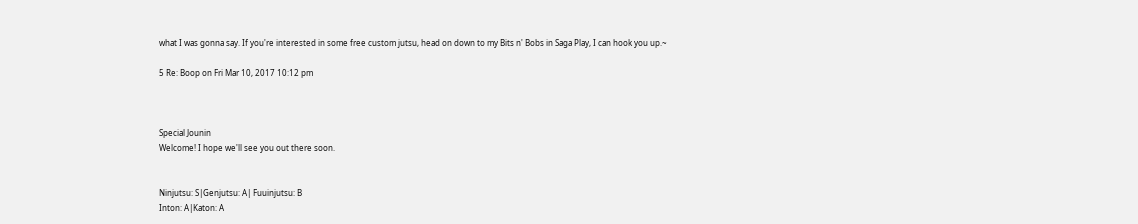what I was gonna say. If you're interested in some free custom jutsu, head on down to my Bits n' Bobs in Saga Play, I can hook you up.~

5 Re: Boop on Fri Mar 10, 2017 10:12 pm



Special Jounin
Welcome! I hope we'll see you out there soon.


Ninjutsu: S|Genjutsu: A| Fuuinjutsu: B
Inton: A|Katon: A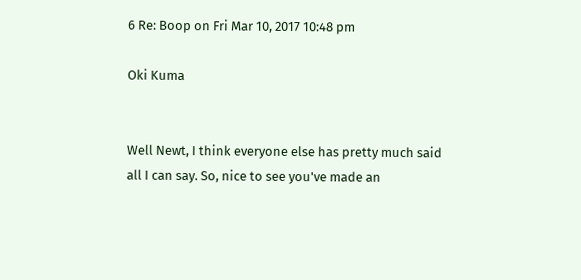6 Re: Boop on Fri Mar 10, 2017 10:48 pm

Oki Kuma


Well Newt, I think everyone else has pretty much said all I can say. So, nice to see you've made an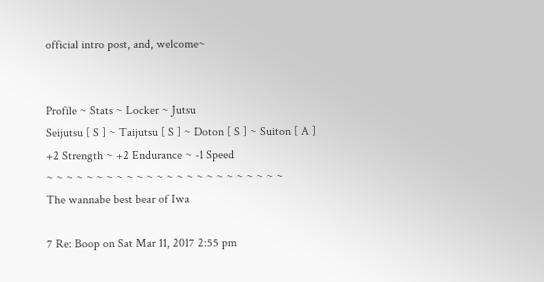official intro post, and, welcome~


Profile ~ Stats ~ Locker ~ Jutsu
Seijutsu [ S ] ~ Taijutsu [ S ] ~ Doton [ S ] ~ Suiton [ A ]
+2 Strength ~ +2 Endurance ~ -1 Speed
~ ~ ~ ~ ~ ~ ~ ~ ~ ~ ~ ~ ~ ~ ~ ~ ~ ~ ~ ~ ~ ~ ~ ~
The wannabe best bear of Iwa

7 Re: Boop on Sat Mar 11, 2017 2:55 pm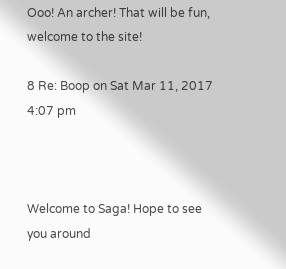Ooo! An archer! That will be fun, welcome to the site!

8 Re: Boop on Sat Mar 11, 2017 4:07 pm



Welcome to Saga! Hope to see you around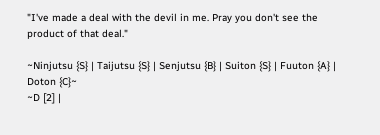"I've made a deal with the devil in me. Pray you don't see the product of that deal."

~Ninjutsu {S} | Taijutsu {S} | Senjutsu {B} | Suiton {S} | Fuuton {A} | Doton {C}~
~D [2] |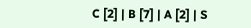C [2] | B [7] | A [2] | S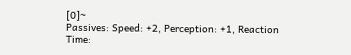[0]~
Passives: Speed: +2, Perception: +1, Reaction Time: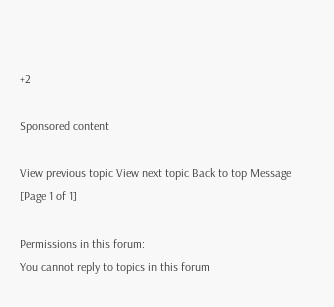+2

Sponsored content

View previous topic View next topic Back to top Message [Page 1 of 1]

Permissions in this forum:
You cannot reply to topics in this forum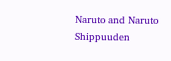Naruto and Naruto Shippuuden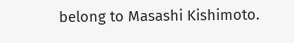belong to Masashi Kishimoto.